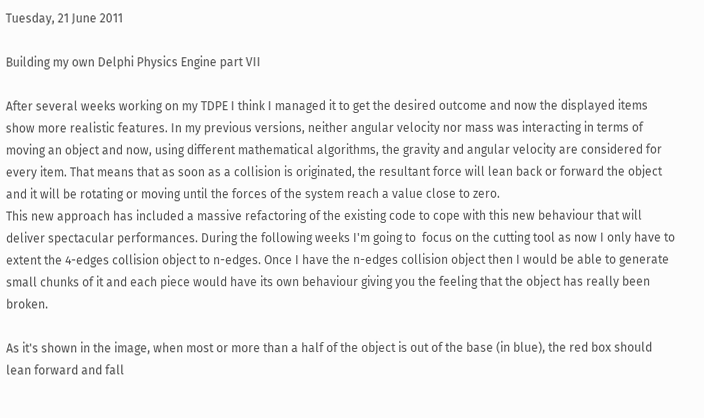Tuesday, 21 June 2011

Building my own Delphi Physics Engine part VII

After several weeks working on my TDPE I think I managed it to get the desired outcome and now the displayed items show more realistic features. In my previous versions, neither angular velocity nor mass was interacting in terms of moving an object and now, using different mathematical algorithms, the gravity and angular velocity are considered for every item. That means that as soon as a collision is originated, the resultant force will lean back or forward the object and it will be rotating or moving until the forces of the system reach a value close to zero.
This new approach has included a massive refactoring of the existing code to cope with this new behaviour that will deliver spectacular performances. During the following weeks I'm going to  focus on the cutting tool as now I only have to extent the 4-edges collision object to n-edges. Once I have the n-edges collision object then I would be able to generate small chunks of it and each piece would have its own behaviour giving you the feeling that the object has really been broken.

As it's shown in the image, when most or more than a half of the object is out of the base (in blue), the red box should lean forward and fall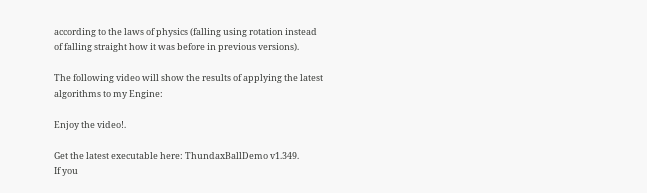according to the laws of physics (falling using rotation instead of falling straight how it was before in previous versions).

The following video will show the results of applying the latest algorithms to my Engine:

Enjoy the video!.

Get the latest executable here: ThundaxBallDemo v1.349.
If you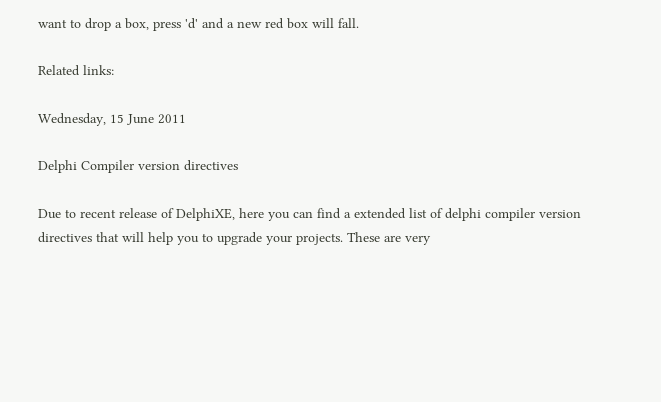want to drop a box, press 'd' and a new red box will fall.

Related links:

Wednesday, 15 June 2011

Delphi Compiler version directives

Due to recent release of DelphiXE, here you can find a extended list of delphi compiler version directives that will help you to upgrade your projects. These are very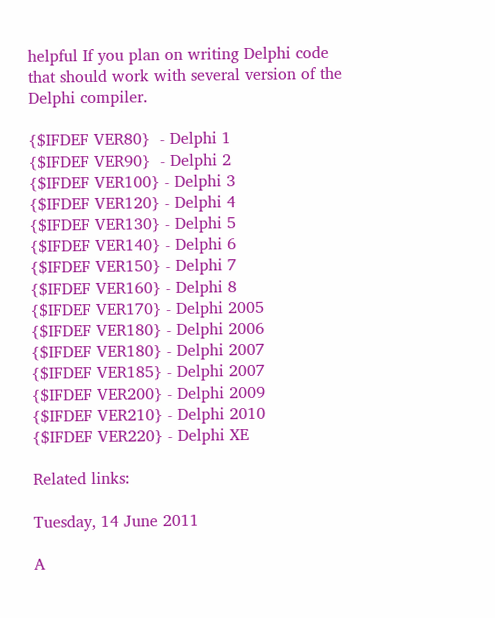helpful If you plan on writing Delphi code that should work with several version of the Delphi compiler.

{$IFDEF VER80}  - Delphi 1
{$IFDEF VER90}  - Delphi 2
{$IFDEF VER100} - Delphi 3
{$IFDEF VER120} - Delphi 4
{$IFDEF VER130} - Delphi 5
{$IFDEF VER140} - Delphi 6
{$IFDEF VER150} - Delphi 7
{$IFDEF VER160} - Delphi 8
{$IFDEF VER170} - Delphi 2005
{$IFDEF VER180} - Delphi 2006
{$IFDEF VER180} - Delphi 2007
{$IFDEF VER185} - Delphi 2007
{$IFDEF VER200} - Delphi 2009
{$IFDEF VER210} - Delphi 2010
{$IFDEF VER220} - Delphi XE

Related links:

Tuesday, 14 June 2011

A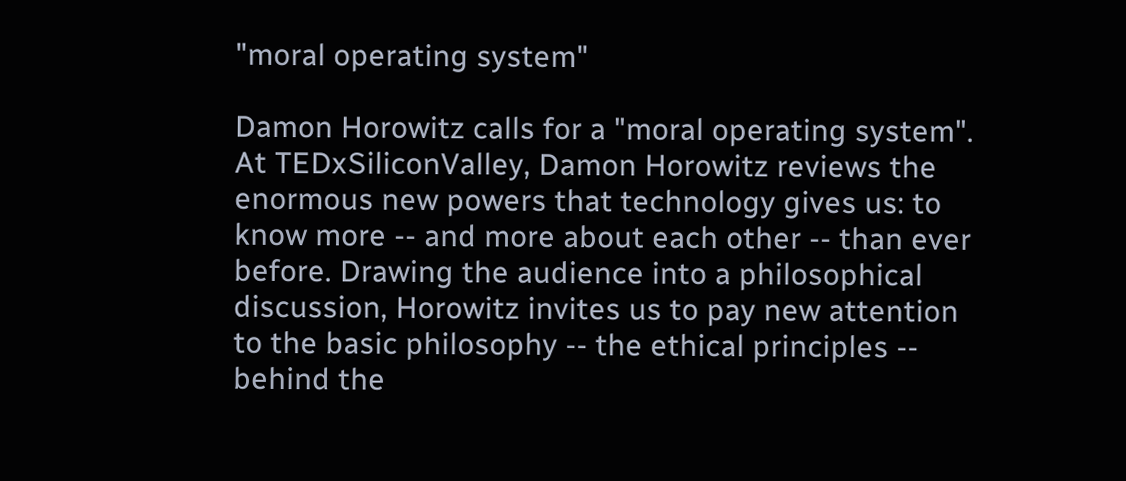"moral operating system"

Damon Horowitz calls for a "moral operating system". At TEDxSiliconValley, Damon Horowitz reviews the enormous new powers that technology gives us: to know more -- and more about each other -- than ever before. Drawing the audience into a philosophical discussion, Horowitz invites us to pay new attention to the basic philosophy -- the ethical principles -- behind the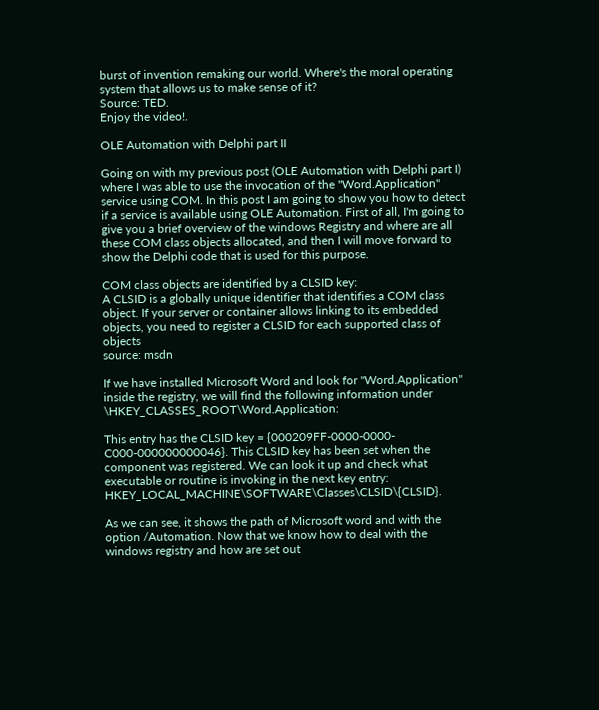burst of invention remaking our world. Where's the moral operating system that allows us to make sense of it?
Source: TED.
Enjoy the video!.

OLE Automation with Delphi part II

Going on with my previous post (OLE Automation with Delphi part I) where I was able to use the invocation of the "Word.Application" service using COM. In this post I am going to show you how to detect if a service is available using OLE Automation. First of all, I'm going to give you a brief overview of the windows Registry and where are all these COM class objects allocated, and then I will move forward to show the Delphi code that is used for this purpose.

COM class objects are identified by a CLSID key:
A CLSID is a globally unique identifier that identifies a COM class object. If your server or container allows linking to its embedded objects, you need to register a CLSID for each supported class of objects
source: msdn

If we have installed Microsoft Word and look for "Word.Application" inside the registry, we will find the following information under \HKEY_CLASSES_ROOT\Word.Application:

This entry has the CLSID key = {000209FF-0000-0000-C000-000000000046}. This CLSID key has been set when the component was registered. We can look it up and check what executable or routine is invoking in the next key entry: HKEY_LOCAL_MACHINE\SOFTWARE\Classes\CLSID\{CLSID}.

As we can see, it shows the path of Microsoft word and with the option /Automation. Now that we know how to deal with the windows registry and how are set out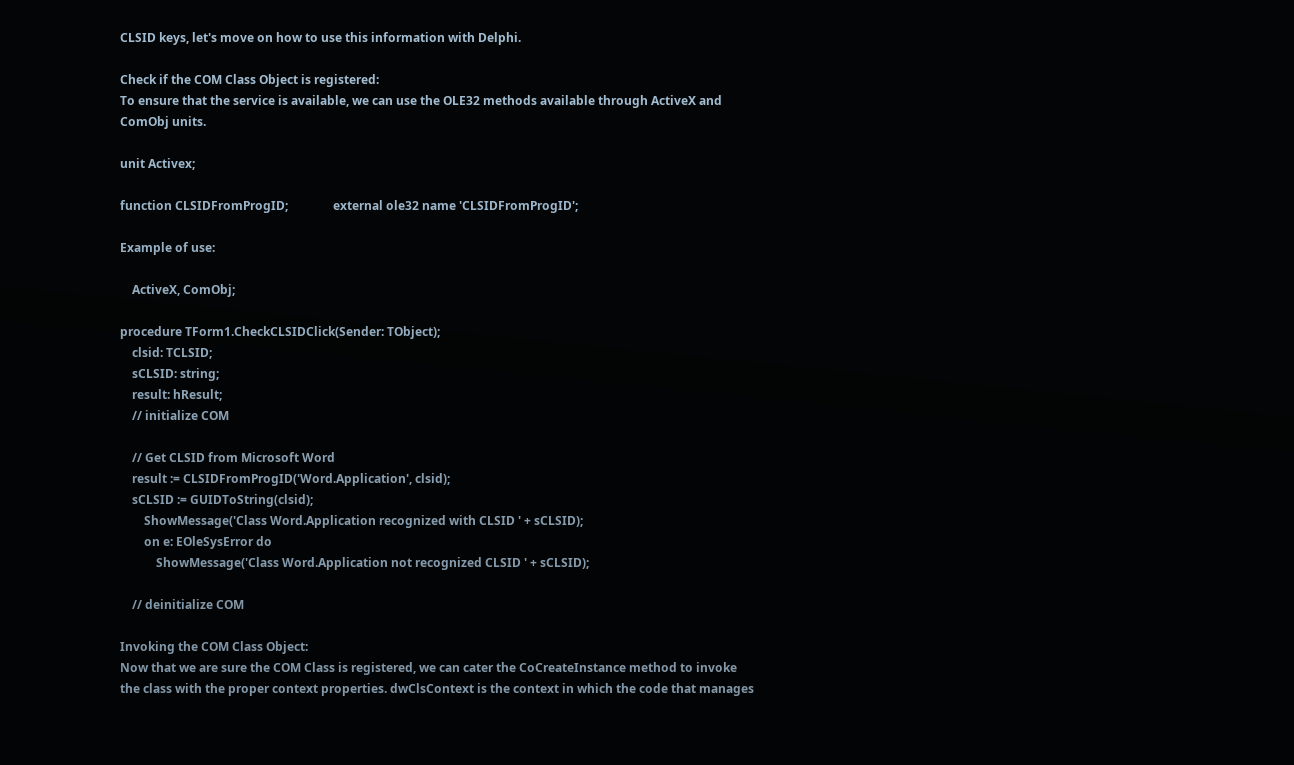CLSID keys, let's move on how to use this information with Delphi.

Check if the COM Class Object is registered:
To ensure that the service is available, we can use the OLE32 methods available through ActiveX and ComObj units.

unit Activex;

function CLSIDFromProgID;               external ole32 name 'CLSIDFromProgID';

Example of use:

    ActiveX, ComObj;

procedure TForm1.CheckCLSIDClick(Sender: TObject);
    clsid: TCLSID;
    sCLSID: string;
    result: hResult;
    // initialize COM

    // Get CLSID from Microsoft Word
    result := CLSIDFromProgID('Word.Application', clsid);
    sCLSID := GUIDToString(clsid);
        ShowMessage('Class Word.Application recognized with CLSID ' + sCLSID);
        on e: EOleSysError do
            ShowMessage('Class Word.Application not recognized CLSID ' + sCLSID);

    // deinitialize COM

Invoking the COM Class Object:
Now that we are sure the COM Class is registered, we can cater the CoCreateInstance method to invoke the class with the proper context properties. dwClsContext is the context in which the code that manages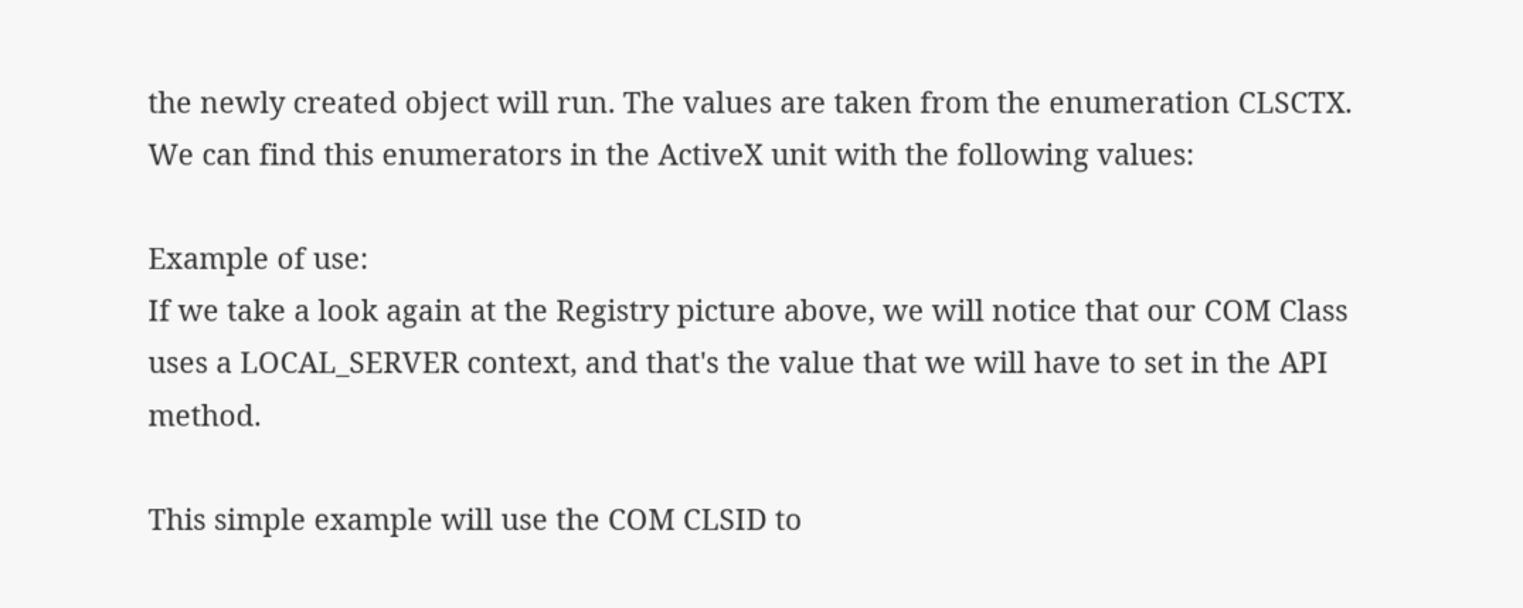the newly created object will run. The values are taken from the enumeration CLSCTX.
We can find this enumerators in the ActiveX unit with the following values:

Example of use:
If we take a look again at the Registry picture above, we will notice that our COM Class uses a LOCAL_SERVER context, and that's the value that we will have to set in the API method.

This simple example will use the COM CLSID to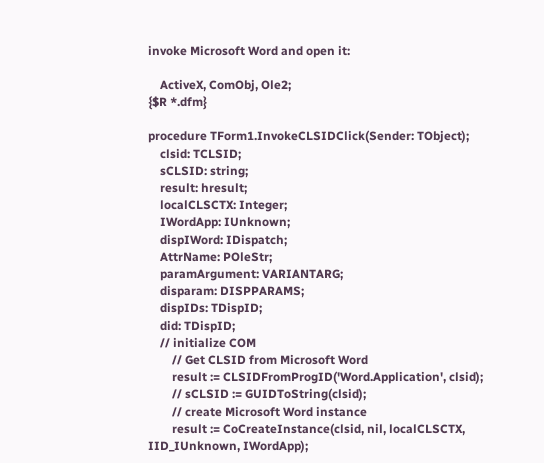invoke Microsoft Word and open it:

    ActiveX, ComObj, Ole2;
{$R *.dfm}

procedure TForm1.InvokeCLSIDClick(Sender: TObject);
    clsid: TCLSID;
    sCLSID: string;
    result: hresult;
    localCLSCTX: Integer;
    IWordApp: IUnknown;
    dispIWord: IDispatch;
    AttrName: POleStr;
    paramArgument: VARIANTARG;
    disparam: DISPPARAMS;
    dispIDs: TDispID;
    did: TDispID;
    // initialize COM
        // Get CLSID from Microsoft Word
        result := CLSIDFromProgID('Word.Application', clsid);
        // sCLSID := GUIDToString(clsid);
        // create Microsoft Word instance
        result := CoCreateInstance(clsid, nil, localCLSCTX, IID_IUnknown, IWordApp);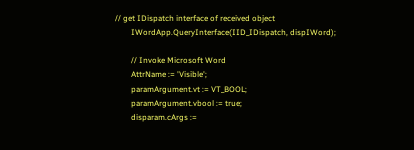// get IDispatch interface of received object
        IWordApp.QueryInterface(IID_IDispatch, dispIWord);

        // Invoke Microsoft Word
        AttrName := 'Visible';
        paramArgument.vt := VT_BOOL;
        paramArgument.vbool := true;
        disparam.cArgs :=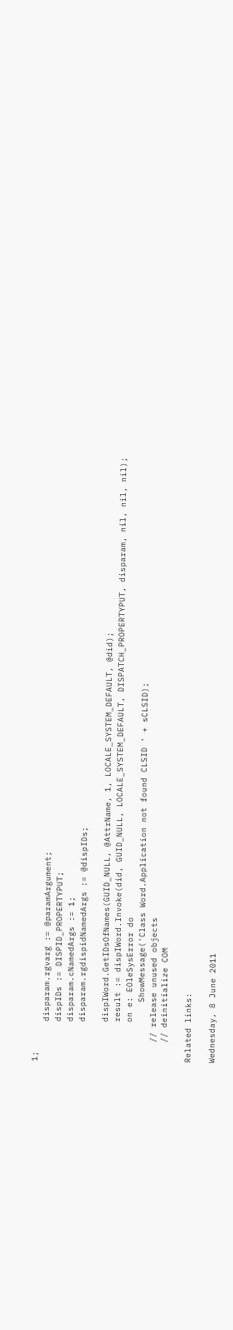1;
        disparam.rgvarg := @paramArgument;
        dispIDs := DISPID_PROPERTYPUT;
        disparam.cNamedArgs := 1;
        disparam.rgdispidNamedArgs := @dispIDs;

        dispIWord.GetIDsOfNames(GUID_NULL, @AttrName, 1, LOCALE_SYSTEM_DEFAULT, @did);
        result := dispIWord.Invoke(did, GUID_NULL, LOCALE_SYSTEM_DEFAULT, DISPATCH_PROPERTYPUT, disparam, nil, nil, nil);
        on e: EOleSysError do
            ShowMessage('Class Word.Application not found CLSID ' + sCLSID);
    // release unused objects
    // deinitialize COM

Related links:

Wednesday, 8 June 2011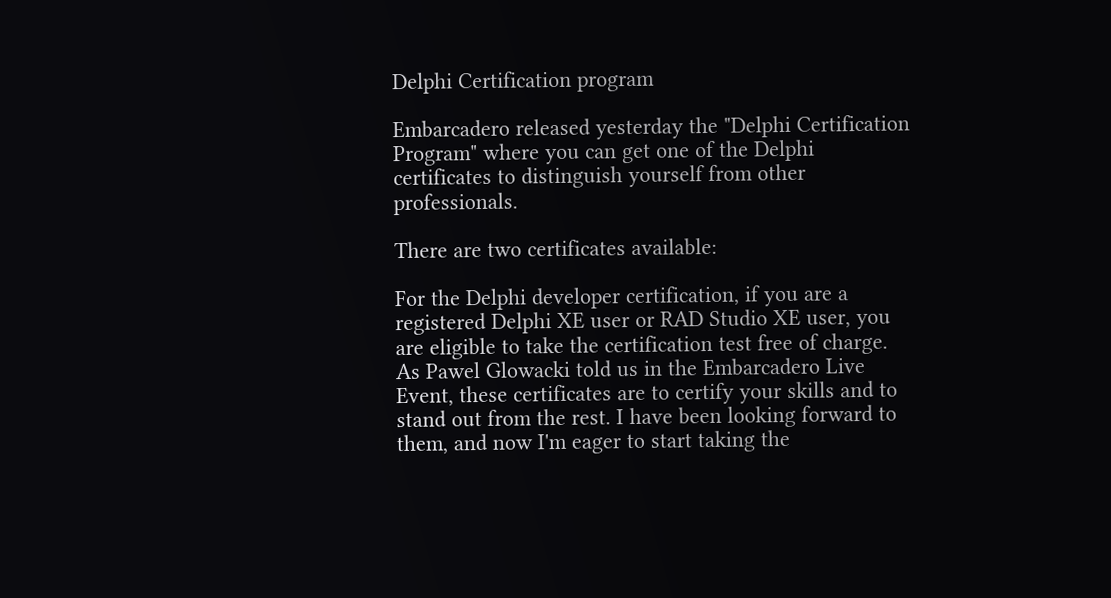Delphi Certification program

Embarcadero released yesterday the "Delphi Certification Program" where you can get one of the Delphi certificates to distinguish yourself from other professionals.

There are two certificates available:

For the Delphi developer certification, if you are a registered Delphi XE user or RAD Studio XE user, you are eligible to take the certification test free of charge. As Pawel Glowacki told us in the Embarcadero Live Event, these certificates are to certify your skills and to stand out from the rest. I have been looking forward to them, and now I'm eager to start taking the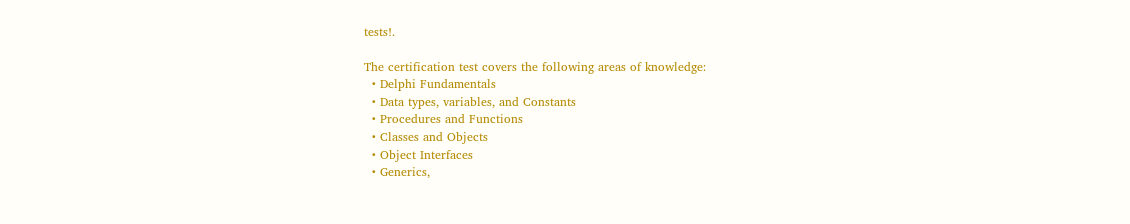tests!.

The certification test covers the following areas of knowledge:
  • Delphi Fundamentals
  • Data types, variables, and Constants
  • Procedures and Functions
  • Classes and Objects
  • Object Interfaces
  • Generics,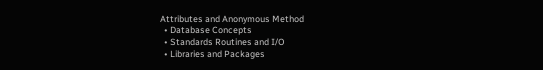Attributes and Anonymous Method
  • Database Concepts
  • Standards Routines and I/O
  • Libraries and Packages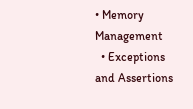• Memory Management
  • Exceptions and Assertions